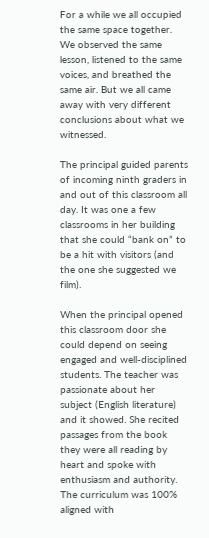For a while we all occupied the same space together. We observed the same lesson, listened to the same voices, and breathed the same air. But we all came away with very different conclusions about what we witnessed.

The principal guided parents of incoming ninth graders in and out of this classroom all day. It was one a few classrooms in her building that she could “bank on” to be a hit with visitors (and the one she suggested we film).

When the principal opened this classroom door she could depend on seeing engaged and well-disciplined students. The teacher was passionate about her subject (English literature) and it showed. She recited passages from the book they were all reading by heart and spoke with enthusiasm and authority. The curriculum was 100% aligned with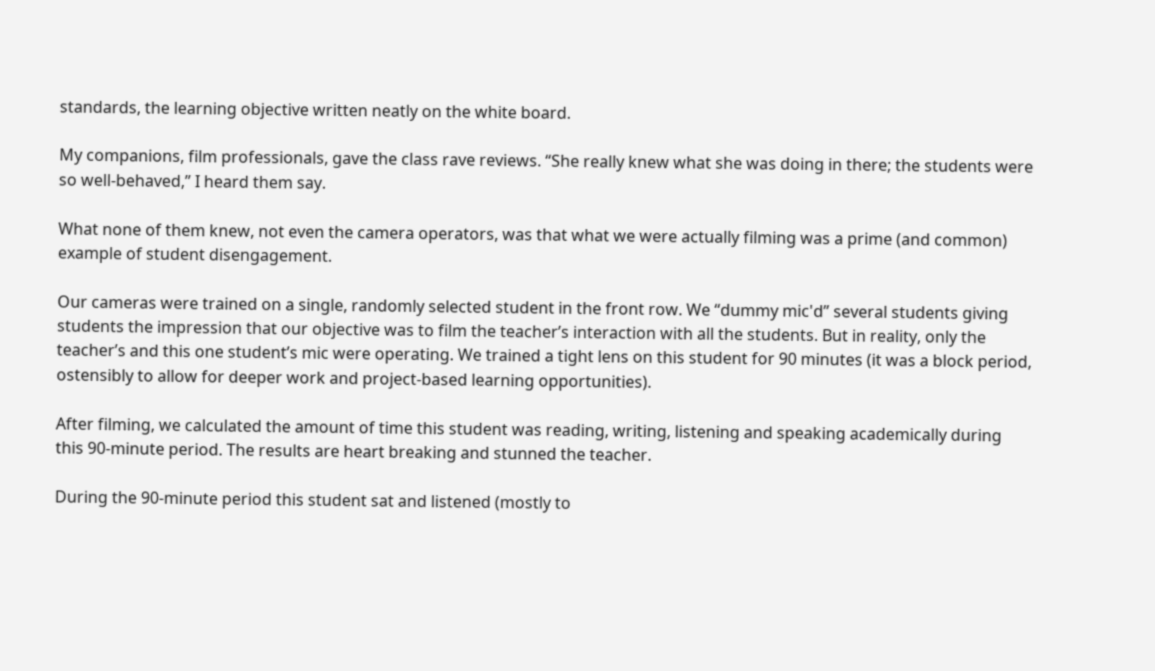standards, the learning objective written neatly on the white board.

My companions, film professionals, gave the class rave reviews. “She really knew what she was doing in there; the students were so well-behaved,” I heard them say.

What none of them knew, not even the camera operators, was that what we were actually filming was a prime (and common) example of student disengagement.

Our cameras were trained on a single, randomly selected student in the front row. We “dummy mic'd” several students giving students the impression that our objective was to film the teacher’s interaction with all the students. But in reality, only the teacher’s and this one student’s mic were operating. We trained a tight lens on this student for 90 minutes (it was a block period, ostensibly to allow for deeper work and project-based learning opportunities).

After filming, we calculated the amount of time this student was reading, writing, listening and speaking academically during this 90-minute period. The results are heart breaking and stunned the teacher.

During the 90-minute period this student sat and listened (mostly to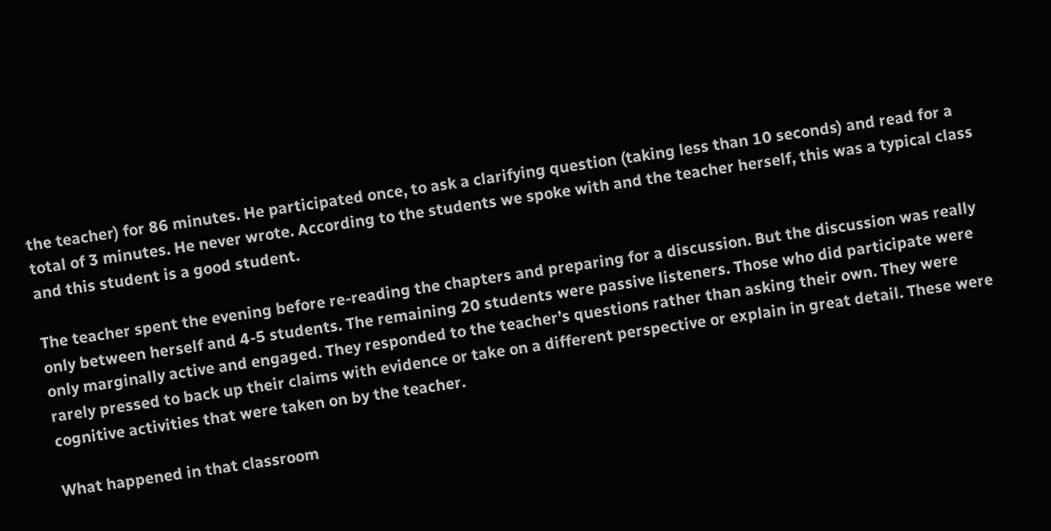the teacher) for 86 minutes. He participated once, to ask a clarifying question (taking less than 10 seconds) and read for a total of 3 minutes. He never wrote. According to the students we spoke with and the teacher herself, this was a typical class and this student is a good student.

The teacher spent the evening before re-reading the chapters and preparing for a discussion. But the discussion was really only between herself and 4-5 students. The remaining 20 students were passive listeners. Those who did participate were only marginally active and engaged. They responded to the teacher’s questions rather than asking their own. They were rarely pressed to back up their claims with evidence or take on a different perspective or explain in great detail. These were cognitive activities that were taken on by the teacher.

What happened in that classroom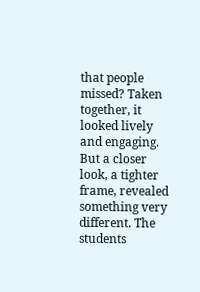that people missed? Taken together, it looked lively and engaging. But a closer look, a tighter frame, revealed something very different. The students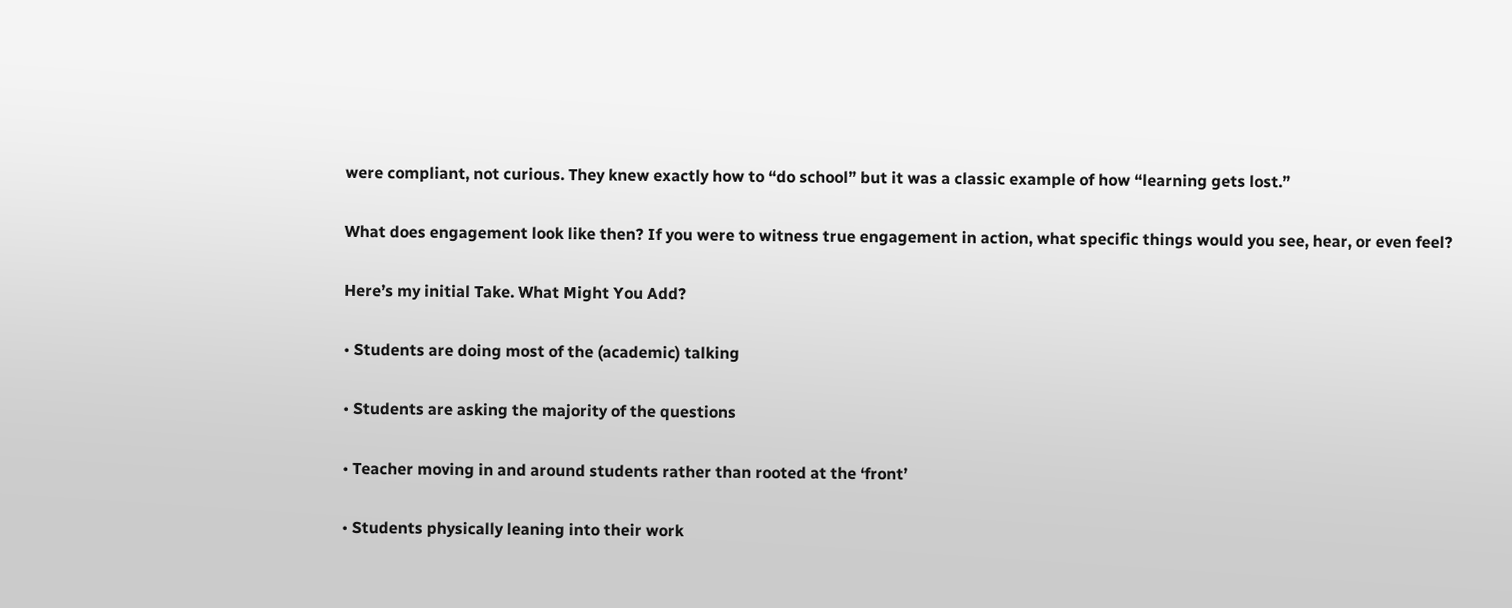were compliant, not curious. They knew exactly how to “do school” but it was a classic example of how “learning gets lost.”

What does engagement look like then? If you were to witness true engagement in action, what specific things would you see, hear, or even feel?

Here’s my initial Take. What Might You Add?

• Students are doing most of the (academic) talking

• Students are asking the majority of the questions

• Teacher moving in and around students rather than rooted at the ‘front’

• Students physically leaning into their work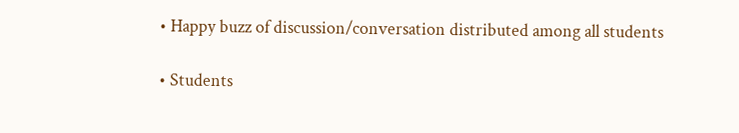• Happy buzz of discussion/conversation distributed among all students

• Students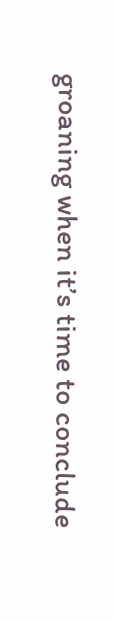groaning when it’s time to conclude